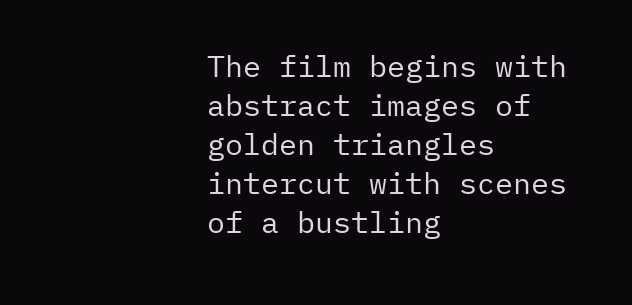The film begins with abstract images of golden triangles intercut with scenes of a bustling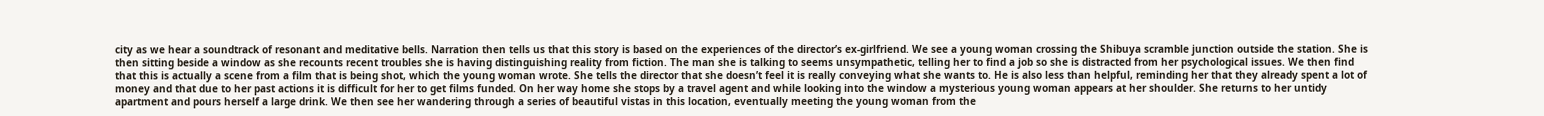city as we hear a soundtrack of resonant and meditative bells. Narration then tells us that this story is based on the experiences of the director’s ex-girlfriend. We see a young woman crossing the Shibuya scramble junction outside the station. She is then sitting beside a window as she recounts recent troubles she is having distinguishing reality from fiction. The man she is talking to seems unsympathetic, telling her to find a job so she is distracted from her psychological issues. We then find that this is actually a scene from a film that is being shot, which the young woman wrote. She tells the director that she doesn’t feel it is really conveying what she wants to. He is also less than helpful, reminding her that they already spent a lot of money and that due to her past actions it is difficult for her to get films funded. On her way home she stops by a travel agent and while looking into the window a mysterious young woman appears at her shoulder. She returns to her untidy apartment and pours herself a large drink. We then see her wandering through a series of beautiful vistas in this location, eventually meeting the young woman from the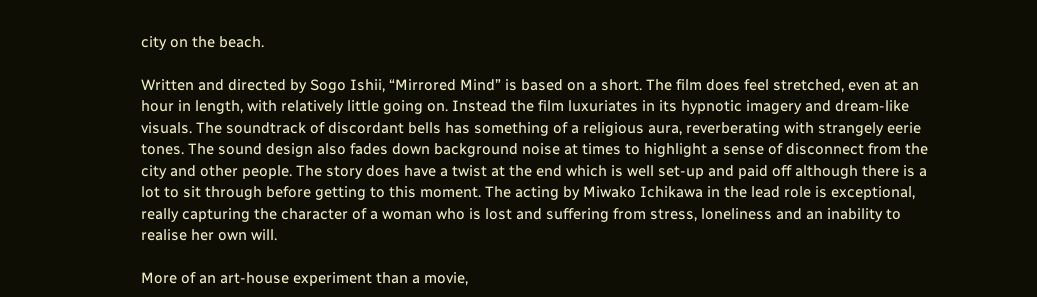city on the beach.

Written and directed by Sogo Ishii, “Mirrored Mind” is based on a short. The film does feel stretched, even at an hour in length, with relatively little going on. Instead the film luxuriates in its hypnotic imagery and dream-like visuals. The soundtrack of discordant bells has something of a religious aura, reverberating with strangely eerie tones. The sound design also fades down background noise at times to highlight a sense of disconnect from the city and other people. The story does have a twist at the end which is well set-up and paid off although there is a lot to sit through before getting to this moment. The acting by Miwako Ichikawa in the lead role is exceptional, really capturing the character of a woman who is lost and suffering from stress, loneliness and an inability to realise her own will.

More of an art-house experiment than a movie,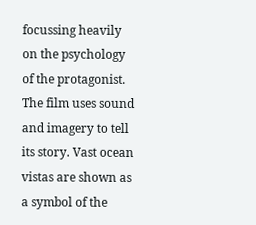focussing heavily on the psychology of the protagonist. The film uses sound and imagery to tell its story. Vast ocean vistas are shown as a symbol of the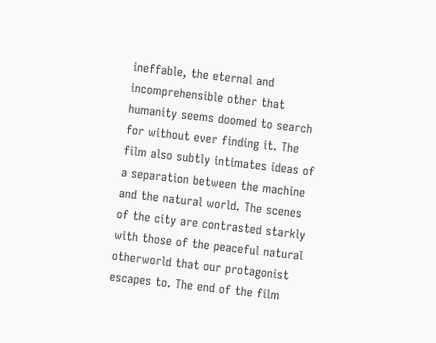ineffable, the eternal and incomprehensible other that humanity seems doomed to search for without ever finding it. The film also subtly intimates ideas of a separation between the machine and the natural world. The scenes of the city are contrasted starkly with those of the peaceful natural otherworld that our protagonist escapes to. The end of the film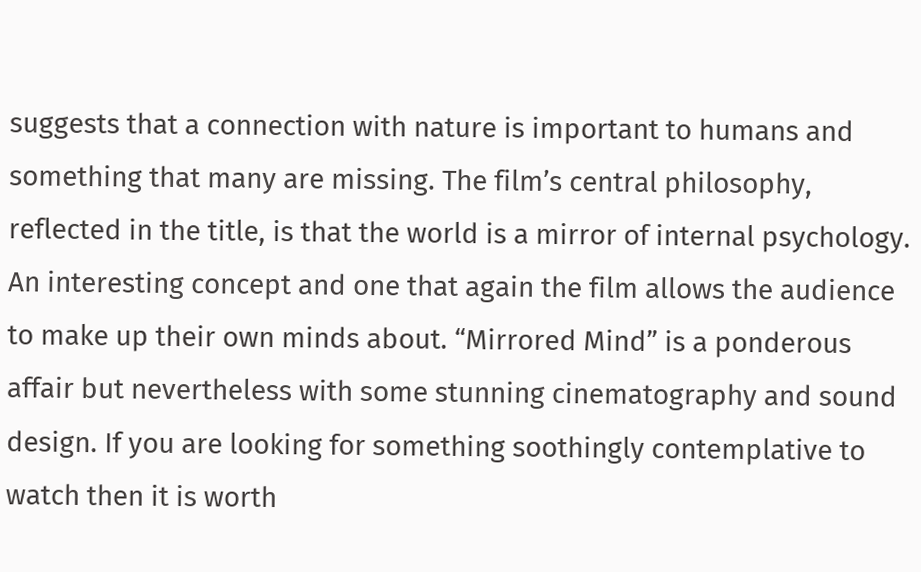suggests that a connection with nature is important to humans and something that many are missing. The film’s central philosophy, reflected in the title, is that the world is a mirror of internal psychology. An interesting concept and one that again the film allows the audience to make up their own minds about. “Mirrored Mind” is a ponderous affair but nevertheless with some stunning cinematography and sound design. If you are looking for something soothingly contemplative to watch then it is worth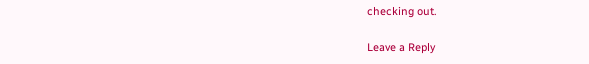checking out.

Leave a Reply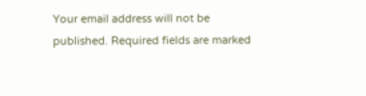Your email address will not be published. Required fields are marked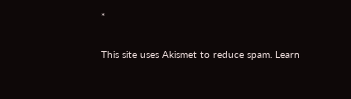*

This site uses Akismet to reduce spam. Learn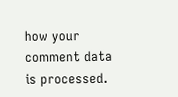how your comment data is processed.